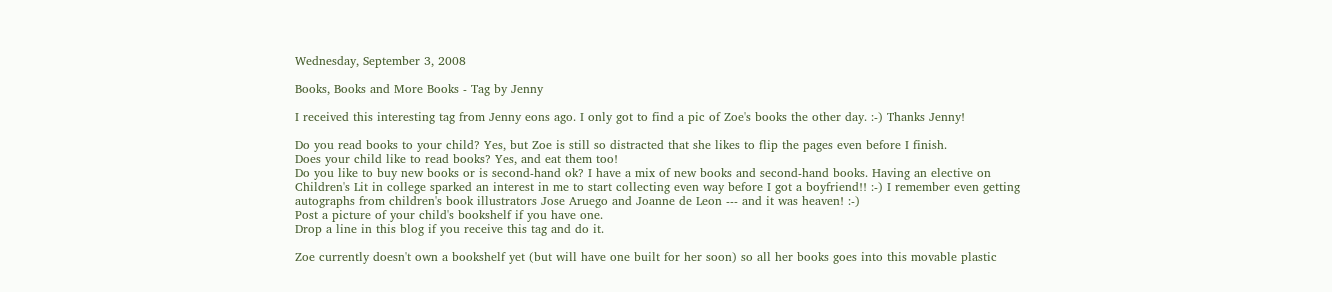Wednesday, September 3, 2008

Books, Books and More Books - Tag by Jenny

I received this interesting tag from Jenny eons ago. I only got to find a pic of Zoe's books the other day. :-) Thanks Jenny!

Do you read books to your child? Yes, but Zoe is still so distracted that she likes to flip the pages even before I finish.
Does your child like to read books? Yes, and eat them too!
Do you like to buy new books or is second-hand ok? I have a mix of new books and second-hand books. Having an elective on Children's Lit in college sparked an interest in me to start collecting even way before I got a boyfriend!! :-) I remember even getting autographs from children's book illustrators Jose Aruego and Joanne de Leon --- and it was heaven! :-)
Post a picture of your child's bookshelf if you have one.
Drop a line in this blog if you receive this tag and do it.

Zoe currently doesn't own a bookshelf yet (but will have one built for her soon) so all her books goes into this movable plastic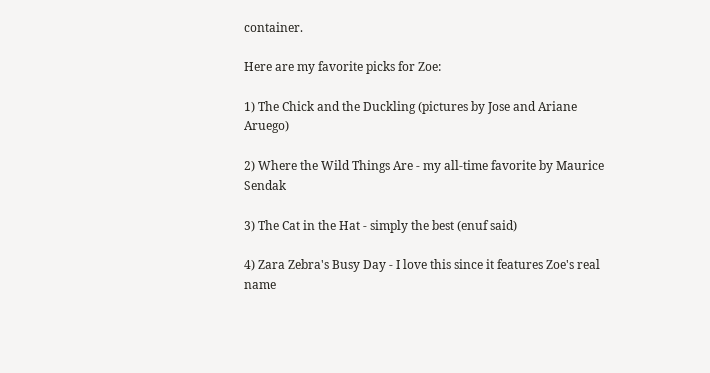container.

Here are my favorite picks for Zoe:

1) The Chick and the Duckling (pictures by Jose and Ariane Aruego)

2) Where the Wild Things Are - my all-time favorite by Maurice Sendak

3) The Cat in the Hat - simply the best (enuf said)

4) Zara Zebra's Busy Day - I love this since it features Zoe's real name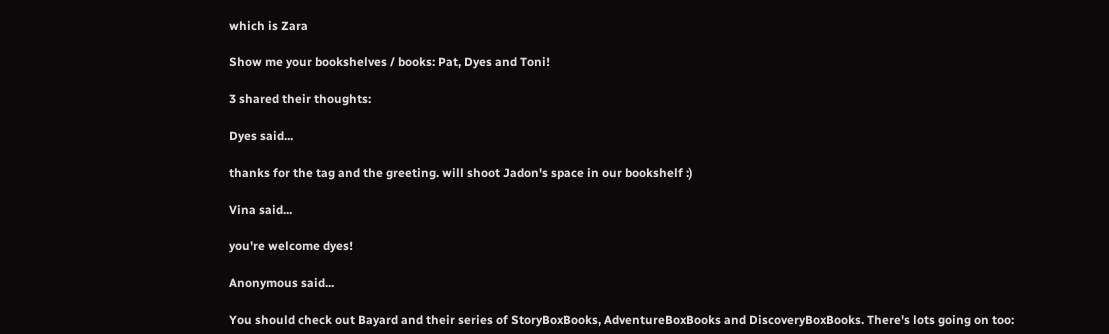which is Zara

Show me your bookshelves / books: Pat, Dyes and Toni!

3 shared their thoughts:

Dyes said...

thanks for the tag and the greeting. will shoot Jadon's space in our bookshelf :)

Vina said...

you're welcome dyes!

Anonymous said...

You should check out Bayard and their series of StoryBoxBooks, AdventureBoxBooks and DiscoveryBoxBooks. There's lots going on too: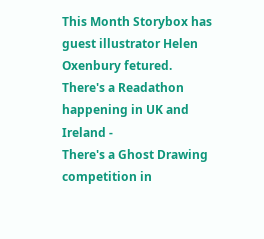This Month Storybox has guest illustrator Helen Oxenbury fetured.
There's a Readathon happening in UK and Ireland -
There's a Ghost Drawing competition in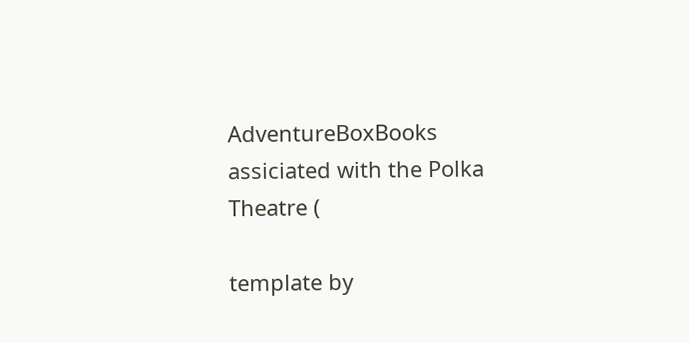AdventureBoxBooks assiciated with the Polka Theatre (

template by